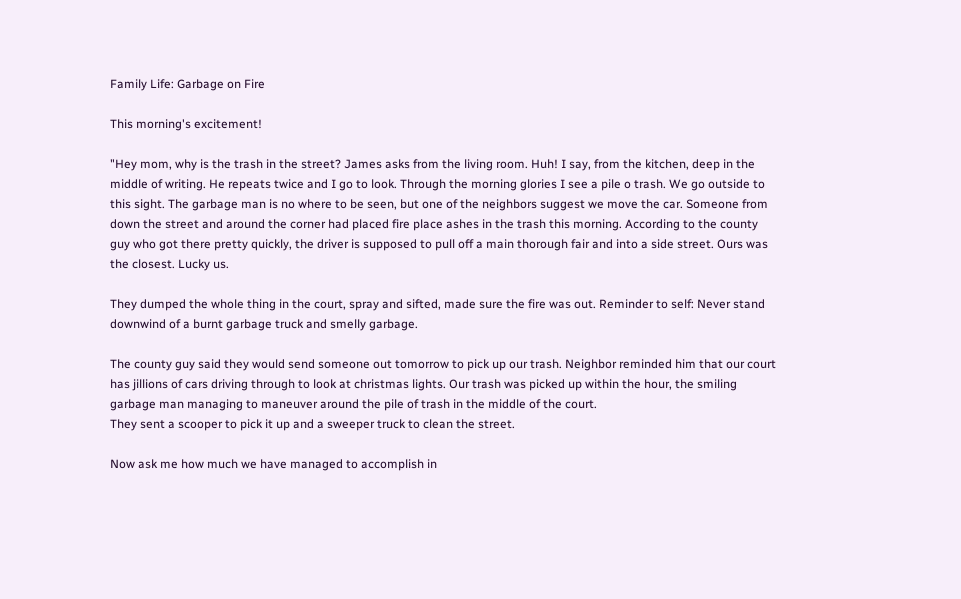Family Life: Garbage on Fire

This morning's excitement!

"Hey mom, why is the trash in the street? James asks from the living room. Huh! I say, from the kitchen, deep in the middle of writing. He repeats twice and I go to look. Through the morning glories I see a pile o trash. We go outside to this sight. The garbage man is no where to be seen, but one of the neighbors suggest we move the car. Someone from down the street and around the corner had placed fire place ashes in the trash this morning. According to the county guy who got there pretty quickly, the driver is supposed to pull off a main thorough fair and into a side street. Ours was the closest. Lucky us.

They dumped the whole thing in the court, spray and sifted, made sure the fire was out. Reminder to self: Never stand downwind of a burnt garbage truck and smelly garbage.

The county guy said they would send someone out tomorrow to pick up our trash. Neighbor reminded him that our court has jillions of cars driving through to look at christmas lights. Our trash was picked up within the hour, the smiling garbage man managing to maneuver around the pile of trash in the middle of the court.
They sent a scooper to pick it up and a sweeper truck to clean the street.

Now ask me how much we have managed to accomplish in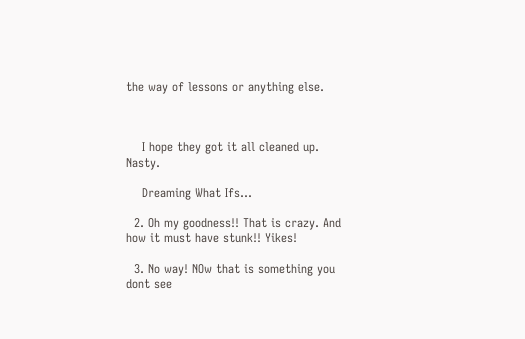the way of lessons or anything else.



    I hope they got it all cleaned up. Nasty.

    Dreaming What Ifs...

  2. Oh my goodness!! That is crazy. And how it must have stunk!! Yikes!

  3. No way! NOw that is something you dont see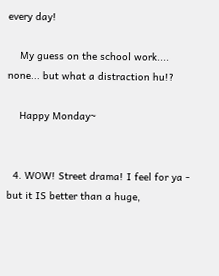every day!

    My guess on the school work.... none... but what a distraction hu!?

    Happy Monday~


  4. WOW! Street drama! I feel for ya - but it IS better than a huge,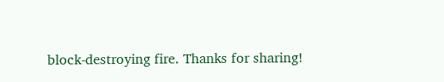block-destroying fire. Thanks for sharing!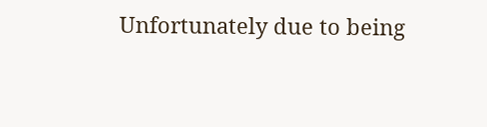Unfortunately due to being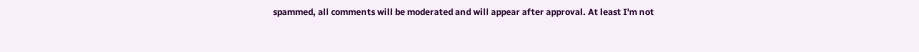spammed, all comments will be moderated and will appear after approval. At least I'm not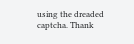using the dreaded captcha. Thank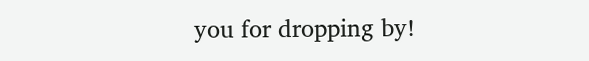you for dropping by!